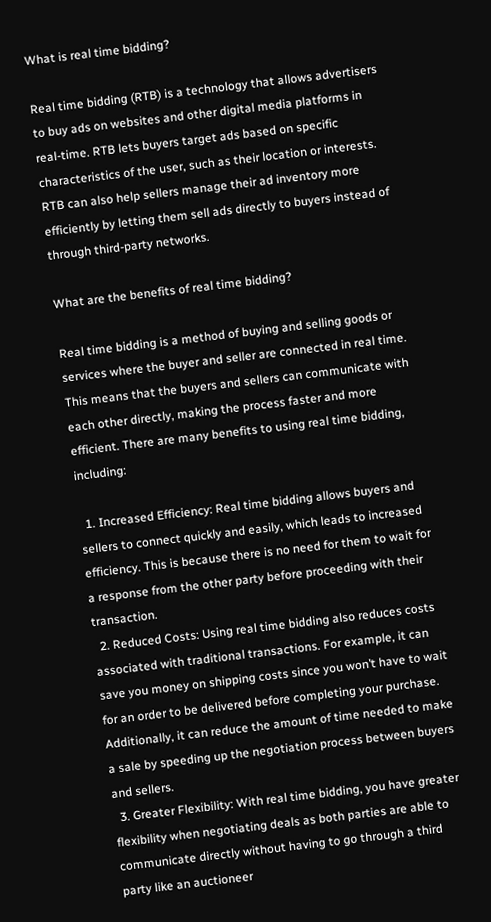What is real time bidding?

Real time bidding (RTB) is a technology that allows advertisers to buy ads on websites and other digital media platforms in real-time. RTB lets buyers target ads based on specific characteristics of the user, such as their location or interests. RTB can also help sellers manage their ad inventory more efficiently by letting them sell ads directly to buyers instead of through third-party networks.

What are the benefits of real time bidding?

Real time bidding is a method of buying and selling goods or services where the buyer and seller are connected in real time. This means that the buyers and sellers can communicate with each other directly, making the process faster and more efficient. There are many benefits to using real time bidding, including:

  1. Increased Efficiency: Real time bidding allows buyers and sellers to connect quickly and easily, which leads to increased efficiency. This is because there is no need for them to wait for a response from the other party before proceeding with their transaction.
  2. Reduced Costs: Using real time bidding also reduces costs associated with traditional transactions. For example, it can save you money on shipping costs since you won’t have to wait for an order to be delivered before completing your purchase. Additionally, it can reduce the amount of time needed to make a sale by speeding up the negotiation process between buyers and sellers.
  3. Greater Flexibility: With real time bidding, you have greater flexibility when negotiating deals as both parties are able to communicate directly without having to go through a third party like an auctioneer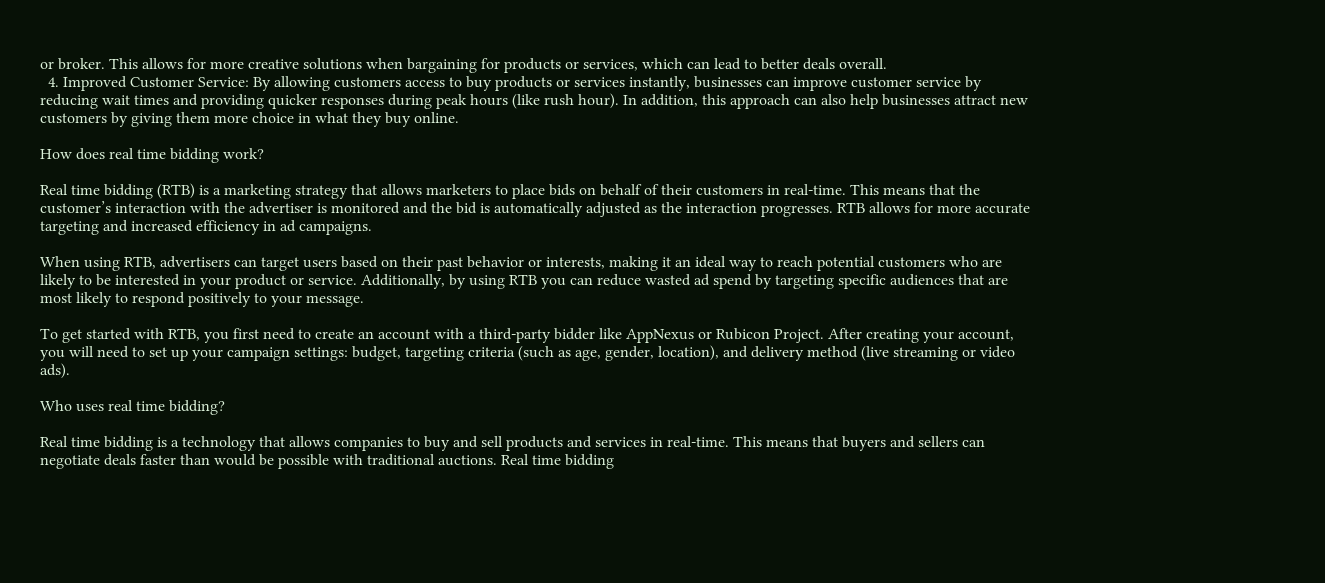or broker. This allows for more creative solutions when bargaining for products or services, which can lead to better deals overall.
  4. Improved Customer Service: By allowing customers access to buy products or services instantly, businesses can improve customer service by reducing wait times and providing quicker responses during peak hours (like rush hour). In addition, this approach can also help businesses attract new customers by giving them more choice in what they buy online.

How does real time bidding work?

Real time bidding (RTB) is a marketing strategy that allows marketers to place bids on behalf of their customers in real-time. This means that the customer’s interaction with the advertiser is monitored and the bid is automatically adjusted as the interaction progresses. RTB allows for more accurate targeting and increased efficiency in ad campaigns.

When using RTB, advertisers can target users based on their past behavior or interests, making it an ideal way to reach potential customers who are likely to be interested in your product or service. Additionally, by using RTB you can reduce wasted ad spend by targeting specific audiences that are most likely to respond positively to your message.

To get started with RTB, you first need to create an account with a third-party bidder like AppNexus or Rubicon Project. After creating your account, you will need to set up your campaign settings: budget, targeting criteria (such as age, gender, location), and delivery method (live streaming or video ads).

Who uses real time bidding?

Real time bidding is a technology that allows companies to buy and sell products and services in real-time. This means that buyers and sellers can negotiate deals faster than would be possible with traditional auctions. Real time bidding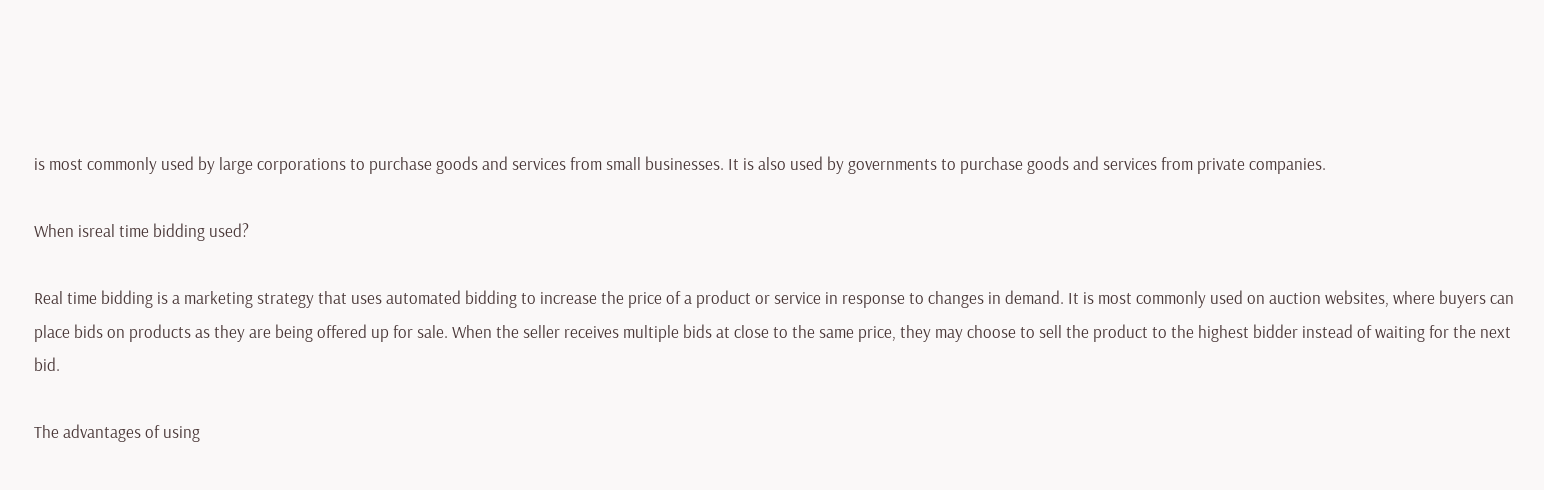is most commonly used by large corporations to purchase goods and services from small businesses. It is also used by governments to purchase goods and services from private companies.

When isreal time bidding used?

Real time bidding is a marketing strategy that uses automated bidding to increase the price of a product or service in response to changes in demand. It is most commonly used on auction websites, where buyers can place bids on products as they are being offered up for sale. When the seller receives multiple bids at close to the same price, they may choose to sell the product to the highest bidder instead of waiting for the next bid.

The advantages of using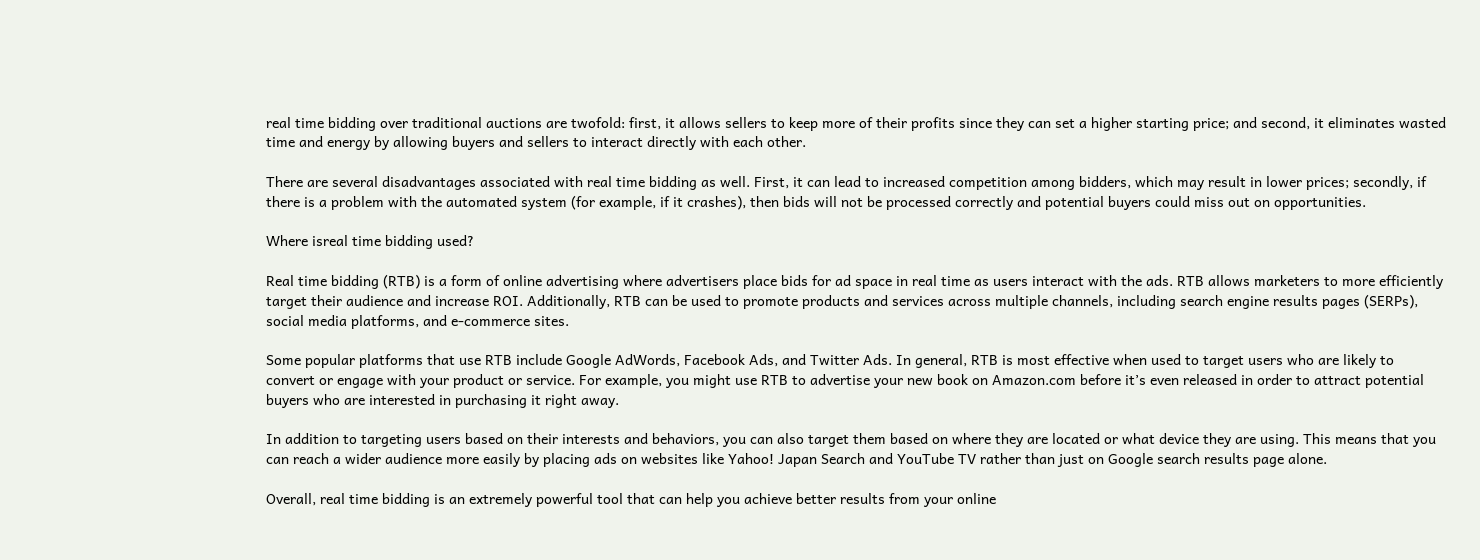real time bidding over traditional auctions are twofold: first, it allows sellers to keep more of their profits since they can set a higher starting price; and second, it eliminates wasted time and energy by allowing buyers and sellers to interact directly with each other.

There are several disadvantages associated with real time bidding as well. First, it can lead to increased competition among bidders, which may result in lower prices; secondly, if there is a problem with the automated system (for example, if it crashes), then bids will not be processed correctly and potential buyers could miss out on opportunities.

Where isreal time bidding used?

Real time bidding (RTB) is a form of online advertising where advertisers place bids for ad space in real time as users interact with the ads. RTB allows marketers to more efficiently target their audience and increase ROI. Additionally, RTB can be used to promote products and services across multiple channels, including search engine results pages (SERPs), social media platforms, and e-commerce sites.

Some popular platforms that use RTB include Google AdWords, Facebook Ads, and Twitter Ads. In general, RTB is most effective when used to target users who are likely to convert or engage with your product or service. For example, you might use RTB to advertise your new book on Amazon.com before it’s even released in order to attract potential buyers who are interested in purchasing it right away.

In addition to targeting users based on their interests and behaviors, you can also target them based on where they are located or what device they are using. This means that you can reach a wider audience more easily by placing ads on websites like Yahoo! Japan Search and YouTube TV rather than just on Google search results page alone.

Overall, real time bidding is an extremely powerful tool that can help you achieve better results from your online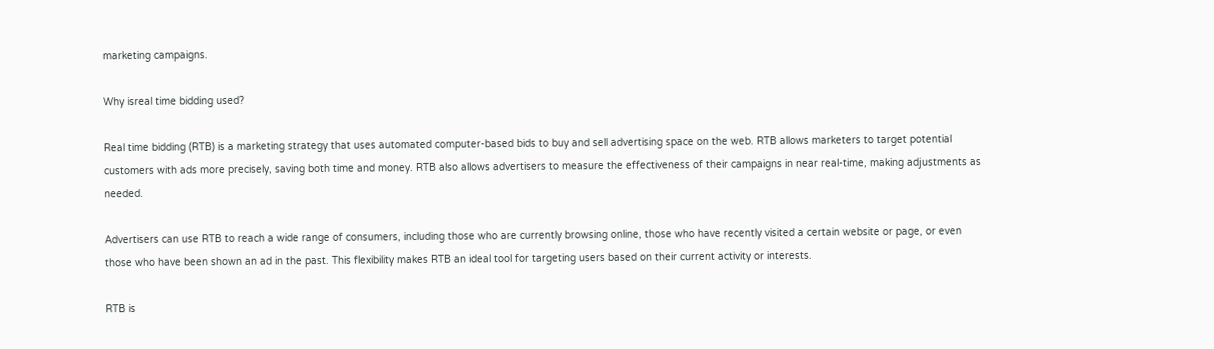marketing campaigns.

Why isreal time bidding used?

Real time bidding (RTB) is a marketing strategy that uses automated computer-based bids to buy and sell advertising space on the web. RTB allows marketers to target potential customers with ads more precisely, saving both time and money. RTB also allows advertisers to measure the effectiveness of their campaigns in near real-time, making adjustments as needed.

Advertisers can use RTB to reach a wide range of consumers, including those who are currently browsing online, those who have recently visited a certain website or page, or even those who have been shown an ad in the past. This flexibility makes RTB an ideal tool for targeting users based on their current activity or interests.

RTB is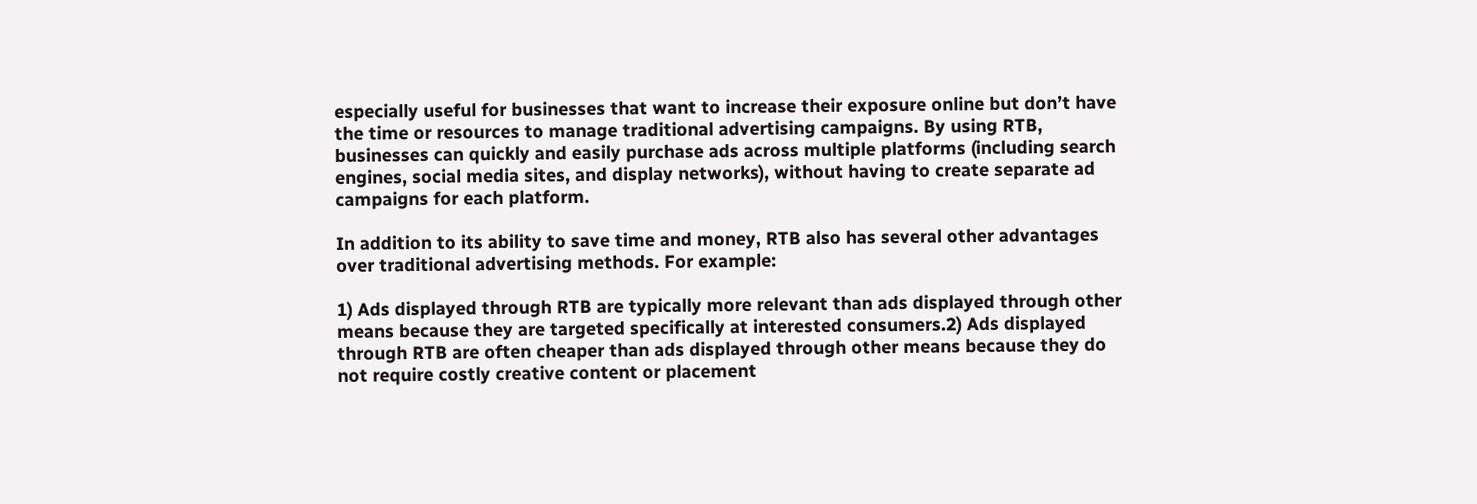especially useful for businesses that want to increase their exposure online but don’t have the time or resources to manage traditional advertising campaigns. By using RTB, businesses can quickly and easily purchase ads across multiple platforms (including search engines, social media sites, and display networks), without having to create separate ad campaigns for each platform.

In addition to its ability to save time and money, RTB also has several other advantages over traditional advertising methods. For example:

1) Ads displayed through RTB are typically more relevant than ads displayed through other means because they are targeted specifically at interested consumers.2) Ads displayed through RTB are often cheaper than ads displayed through other means because they do not require costly creative content or placement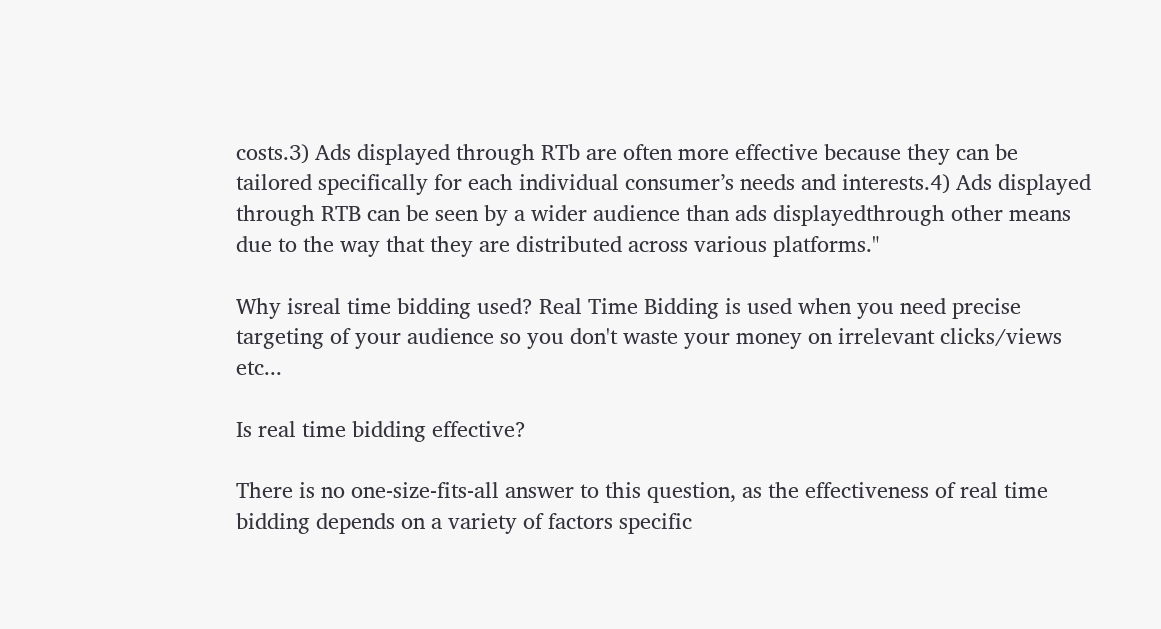costs.3) Ads displayed through RTb are often more effective because they can be tailored specifically for each individual consumer’s needs and interests.4) Ads displayed through RTB can be seen by a wider audience than ads displayedthrough other means due to the way that they are distributed across various platforms."

Why isreal time bidding used? Real Time Bidding is used when you need precise targeting of your audience so you don't waste your money on irrelevant clicks/views etc...

Is real time bidding effective?

There is no one-size-fits-all answer to this question, as the effectiveness of real time bidding depends on a variety of factors specific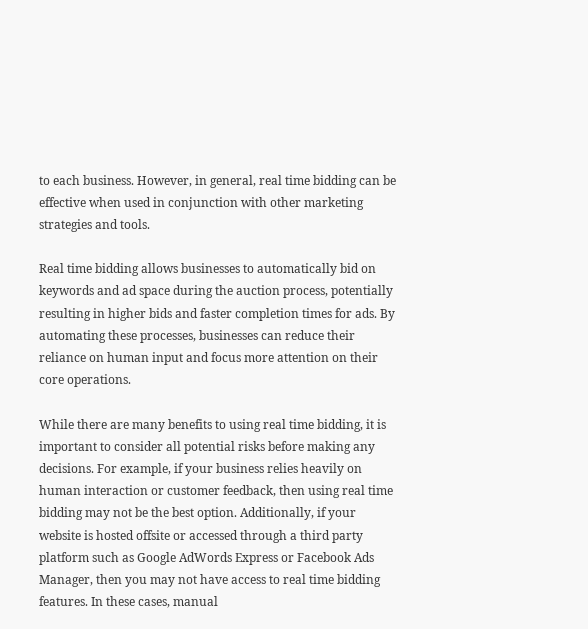to each business. However, in general, real time bidding can be effective when used in conjunction with other marketing strategies and tools.

Real time bidding allows businesses to automatically bid on keywords and ad space during the auction process, potentially resulting in higher bids and faster completion times for ads. By automating these processes, businesses can reduce their reliance on human input and focus more attention on their core operations.

While there are many benefits to using real time bidding, it is important to consider all potential risks before making any decisions. For example, if your business relies heavily on human interaction or customer feedback, then using real time bidding may not be the best option. Additionally, if your website is hosted offsite or accessed through a third party platform such as Google AdWords Express or Facebook Ads Manager, then you may not have access to real time bidding features. In these cases, manual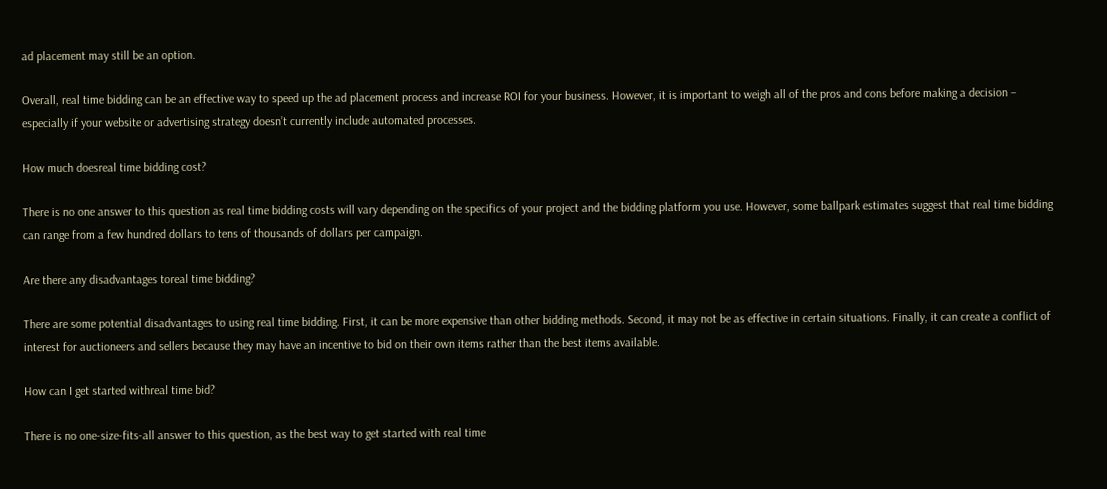ad placement may still be an option.

Overall, real time bidding can be an effective way to speed up the ad placement process and increase ROI for your business. However, it is important to weigh all of the pros and cons before making a decision – especially if your website or advertising strategy doesn’t currently include automated processes.

How much doesreal time bidding cost?

There is no one answer to this question as real time bidding costs will vary depending on the specifics of your project and the bidding platform you use. However, some ballpark estimates suggest that real time bidding can range from a few hundred dollars to tens of thousands of dollars per campaign.

Are there any disadvantages toreal time bidding?

There are some potential disadvantages to using real time bidding. First, it can be more expensive than other bidding methods. Second, it may not be as effective in certain situations. Finally, it can create a conflict of interest for auctioneers and sellers because they may have an incentive to bid on their own items rather than the best items available.

How can I get started withreal time bid?

There is no one-size-fits-all answer to this question, as the best way to get started with real time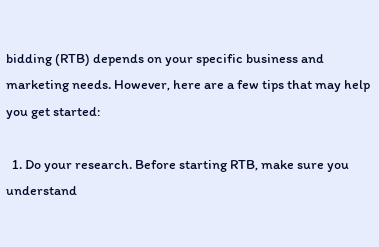bidding (RTB) depends on your specific business and marketing needs. However, here are a few tips that may help you get started:

  1. Do your research. Before starting RTB, make sure you understand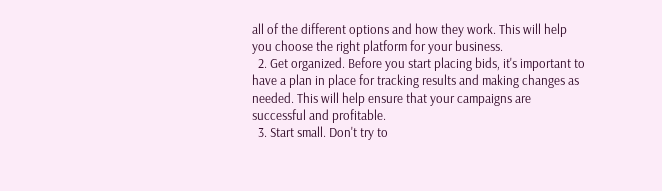all of the different options and how they work. This will help you choose the right platform for your business.
  2. Get organized. Before you start placing bids, it's important to have a plan in place for tracking results and making changes as needed. This will help ensure that your campaigns are successful and profitable.
  3. Start small. Don't try to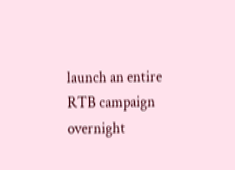launch an entire RTB campaign overnight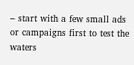– start with a few small ads or campaigns first to test the waters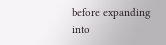before expanding into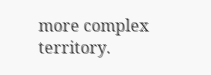more complex territory.